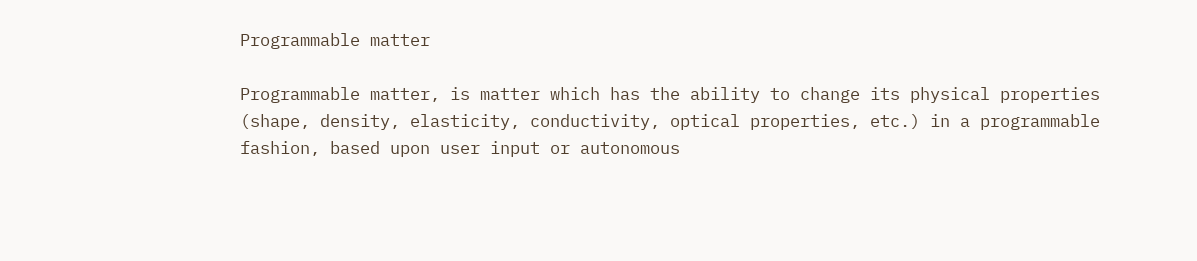Programmable matter

Programmable matter, is matter which has the ability to change its physical properties (shape, density, elasticity, conductivity, optical properties, etc.) in a programmable fashion, based upon user input or autonomous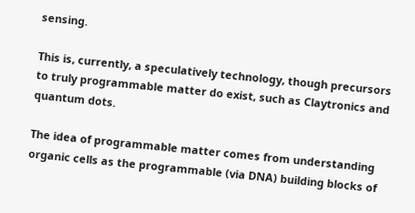sensing.

This is, currently, a speculatively technology, though precursors to truly programmable matter do exist, such as Claytronics and quantum dots.

The idea of programmable matter comes from understanding organic cells as the programmable (via DNA) building blocks of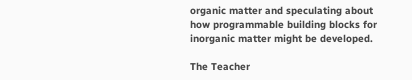organic matter and speculating about how programmable building blocks for inorganic matter might be developed.

The Teacher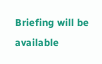Briefing will be available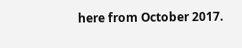here from October 2017.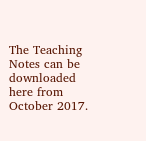The Teaching Notes can be downloaded here from October 2017.